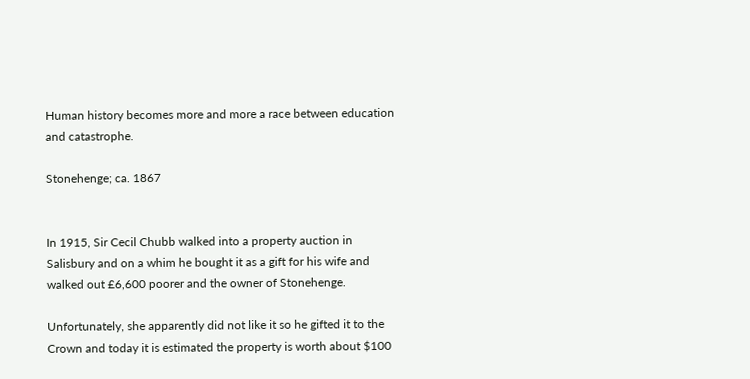Human history becomes more and more a race between education and catastrophe.

Stonehenge; ca. 1867


In 1915, Sir Cecil Chubb walked into a property auction in Salisbury and on a whim he bought it as a gift for his wife and walked out £6,600 poorer and the owner of Stonehenge.

Unfortunately, she apparently did not like it so he gifted it to the Crown and today it is estimated the property is worth about $100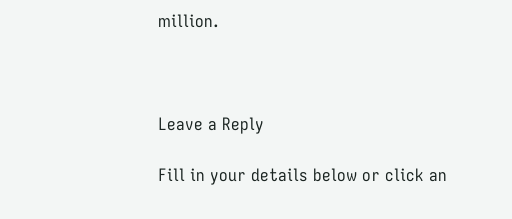million.



Leave a Reply

Fill in your details below or click an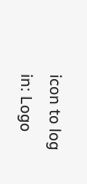icon to log in: Logo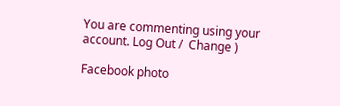You are commenting using your account. Log Out /  Change )

Facebook photo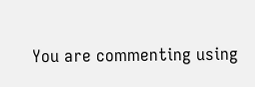You are commenting using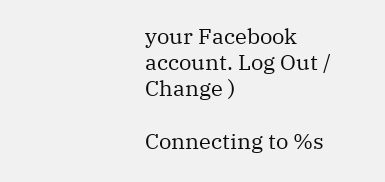your Facebook account. Log Out /  Change )

Connecting to %s